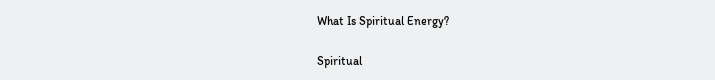What Is Spiritual Energy?

Spiritual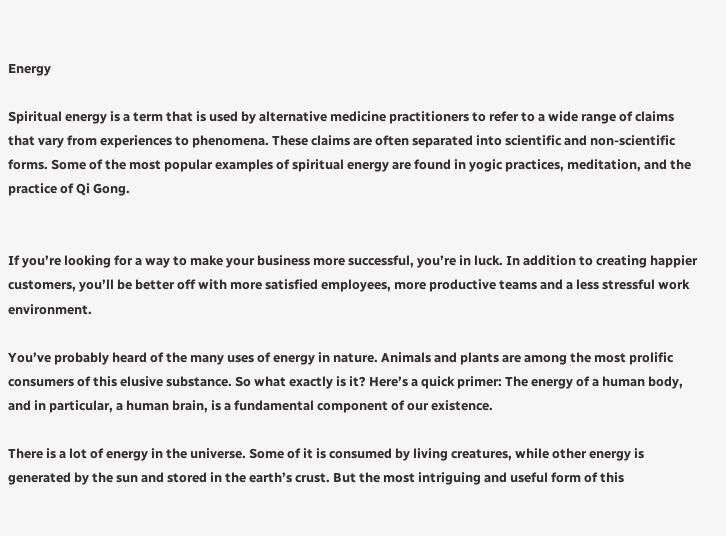Energy

Spiritual energy is a term that is used by alternative medicine practitioners to refer to a wide range of claims that vary from experiences to phenomena. These claims are often separated into scientific and non-scientific forms. Some of the most popular examples of spiritual energy are found in yogic practices, meditation, and the practice of Qi Gong.


If you’re looking for a way to make your business more successful, you’re in luck. In addition to creating happier customers, you’ll be better off with more satisfied employees, more productive teams and a less stressful work environment.

You’ve probably heard of the many uses of energy in nature. Animals and plants are among the most prolific consumers of this elusive substance. So what exactly is it? Here’s a quick primer: The energy of a human body, and in particular, a human brain, is a fundamental component of our existence.

There is a lot of energy in the universe. Some of it is consumed by living creatures, while other energy is generated by the sun and stored in the earth’s crust. But the most intriguing and useful form of this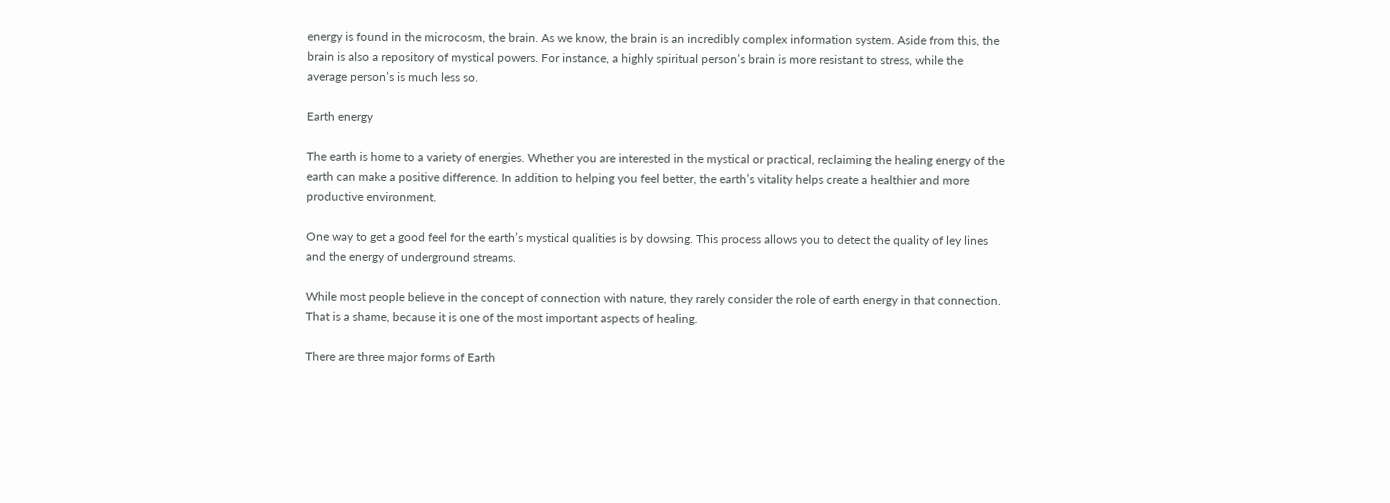energy is found in the microcosm, the brain. As we know, the brain is an incredibly complex information system. Aside from this, the brain is also a repository of mystical powers. For instance, a highly spiritual person’s brain is more resistant to stress, while the average person’s is much less so.

Earth energy

The earth is home to a variety of energies. Whether you are interested in the mystical or practical, reclaiming the healing energy of the earth can make a positive difference. In addition to helping you feel better, the earth’s vitality helps create a healthier and more productive environment.

One way to get a good feel for the earth’s mystical qualities is by dowsing. This process allows you to detect the quality of ley lines and the energy of underground streams.

While most people believe in the concept of connection with nature, they rarely consider the role of earth energy in that connection. That is a shame, because it is one of the most important aspects of healing.

There are three major forms of Earth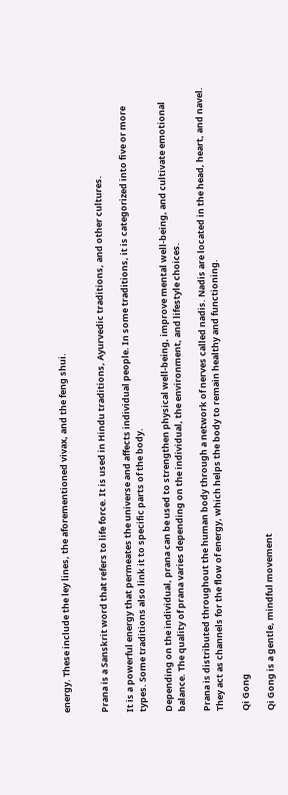energy. These include the ley lines, the aforementioned vivax, and the feng shui.


Prana is a Sanskrit word that refers to life force. It is used in Hindu traditions, Ayurvedic traditions, and other cultures.

It is a powerful energy that permeates the universe and affects individual people. In some traditions, it is categorized into five or more types. Some traditions also link it to specific parts of the body.

Depending on the individual, prana can be used to strengthen physical well-being, improve mental well-being, and cultivate emotional balance. The quality of prana varies depending on the individual, the environment, and lifestyle choices.

Prana is distributed throughout the human body through a network of nerves called nadis. Nadis are located in the head, heart, and navel. They act as channels for the flow of energy, which helps the body to remain healthy and functioning.

Qi Gong

Qi Gong is a gentle, mindful movement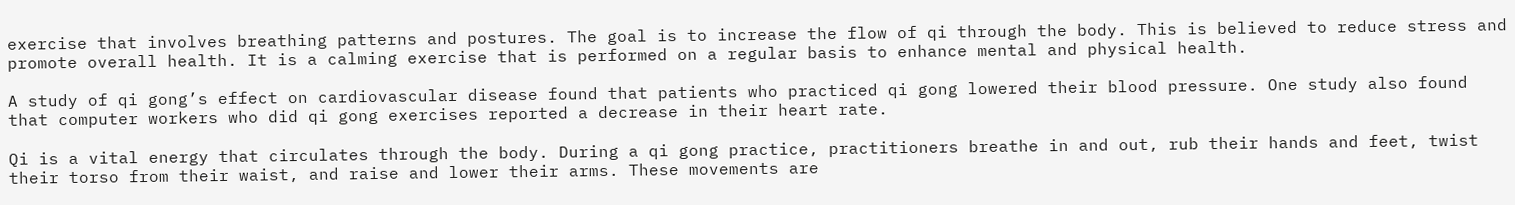exercise that involves breathing patterns and postures. The goal is to increase the flow of qi through the body. This is believed to reduce stress and promote overall health. It is a calming exercise that is performed on a regular basis to enhance mental and physical health.

A study of qi gong’s effect on cardiovascular disease found that patients who practiced qi gong lowered their blood pressure. One study also found that computer workers who did qi gong exercises reported a decrease in their heart rate.

Qi is a vital energy that circulates through the body. During a qi gong practice, practitioners breathe in and out, rub their hands and feet, twist their torso from their waist, and raise and lower their arms. These movements are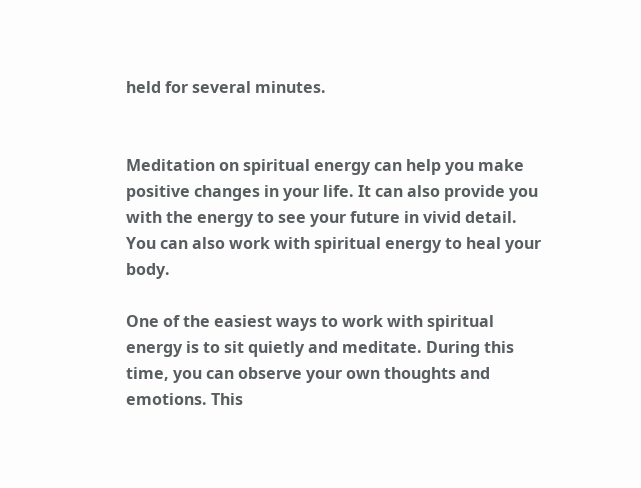held for several minutes.


Meditation on spiritual energy can help you make positive changes in your life. It can also provide you with the energy to see your future in vivid detail. You can also work with spiritual energy to heal your body.

One of the easiest ways to work with spiritual energy is to sit quietly and meditate. During this time, you can observe your own thoughts and emotions. This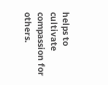helps to cultivate compassion for others.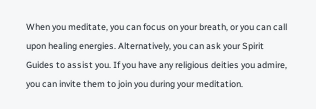When you meditate, you can focus on your breath, or you can call upon healing energies. Alternatively, you can ask your Spirit Guides to assist you. If you have any religious deities you admire, you can invite them to join you during your meditation.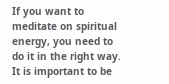If you want to meditate on spiritual energy, you need to do it in the right way. It is important to be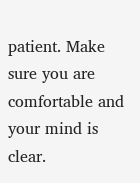patient. Make sure you are comfortable and your mind is clear.